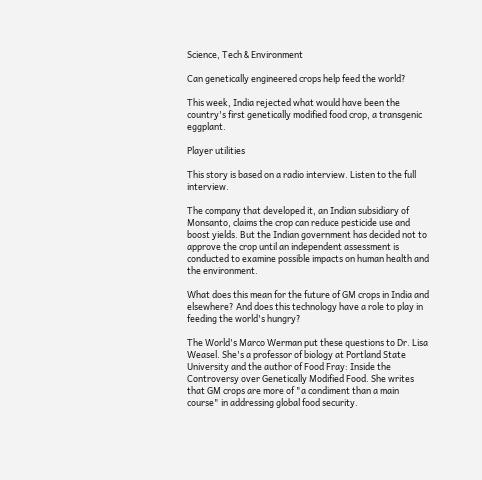Science, Tech & Environment

Can genetically engineered crops help feed the world?

This week, India rejected what would have been the country's first genetically modified food crop, a transgenic eggplant.

Player utilities

This story is based on a radio interview. Listen to the full interview.

The company that developed it, an Indian subsidiary of Monsanto, claims the crop can reduce pesticide use and boost yields. But the Indian government has decided not to approve the crop until an independent assessment is conducted to examine possible impacts on human health and the environment.

What does this mean for the future of GM crops in India and elsewhere? And does this technology have a role to play in feeding the world's hungry?

The World's Marco Werman put these questions to Dr. Lisa Weasel. She's a professor of biology at Portland State University and the author of Food Fray: Inside the Controversy over Genetically Modified Food. She writes that GM crops are more of "a condiment than a main course" in addressing global food security.